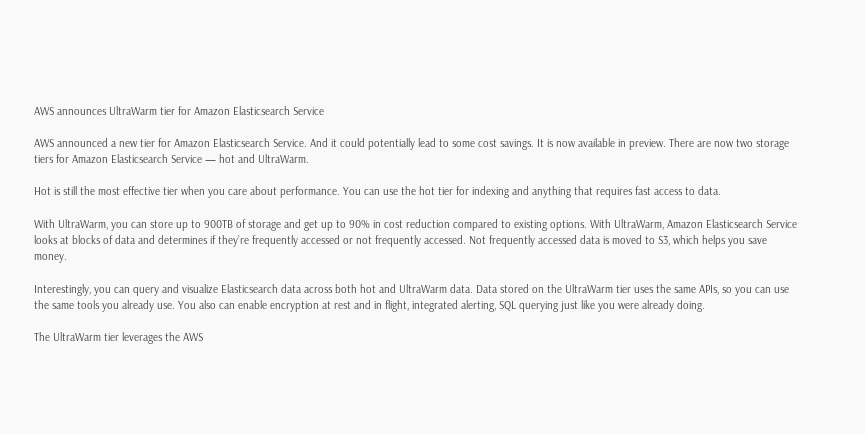AWS announces UltraWarm tier for Amazon Elasticsearch Service

AWS announced a new tier for Amazon Elasticsearch Service. And it could potentially lead to some cost savings. It is now available in preview. There are now two storage tiers for Amazon Elasticsearch Service — hot and UltraWarm.

Hot is still the most effective tier when you care about performance. You can use the hot tier for indexing and anything that requires fast access to data.

With UltraWarm, you can store up to 900TB of storage and get up to 90% in cost reduction compared to existing options. With UltraWarm, Amazon Elasticsearch Service looks at blocks of data and determines if they’re frequently accessed or not frequently accessed. Not frequently accessed data is moved to S3, which helps you save money.

Interestingly, you can query and visualize Elasticsearch data across both hot and UltraWarm data. Data stored on the UltraWarm tier uses the same APIs, so you can use the same tools you already use. You also can enable encryption at rest and in flight, integrated alerting, SQL querying just like you were already doing.

The UltraWarm tier leverages the AWS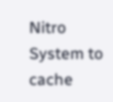Nitro System to cache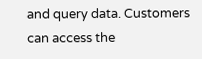and query data. Customers can access the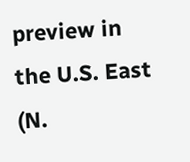preview in the U.S. East (N.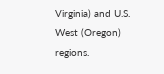Virginia) and U.S. West (Oregon) regions.